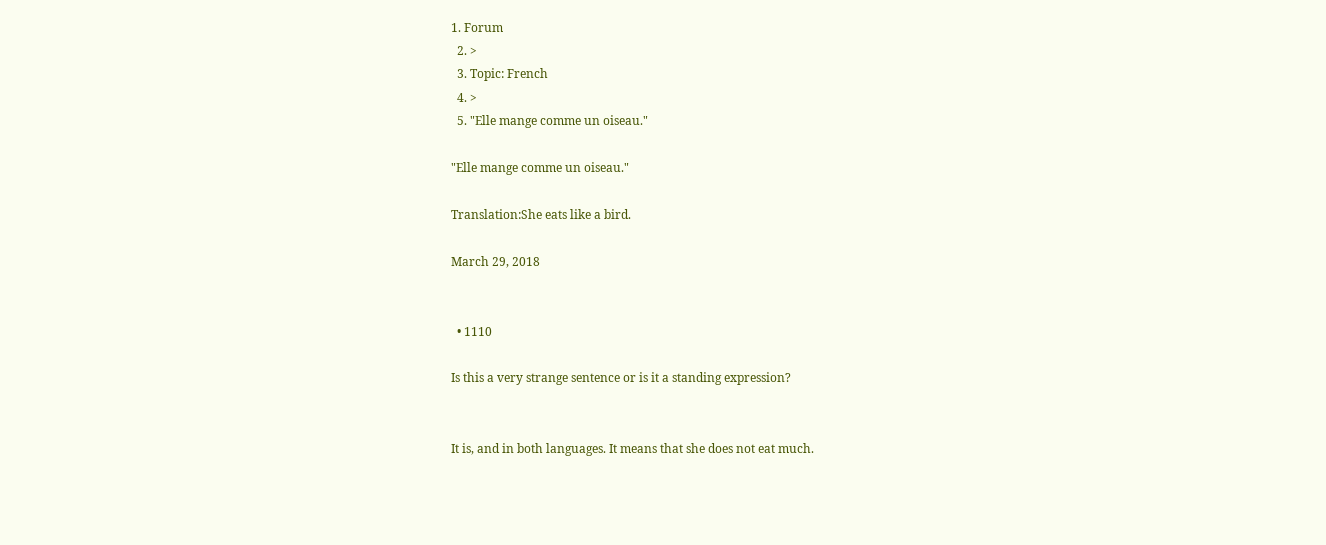1. Forum
  2. >
  3. Topic: French
  4. >
  5. "Elle mange comme un oiseau."

"Elle mange comme un oiseau."

Translation:She eats like a bird.

March 29, 2018


  • 1110

Is this a very strange sentence or is it a standing expression?


It is, and in both languages. It means that she does not eat much.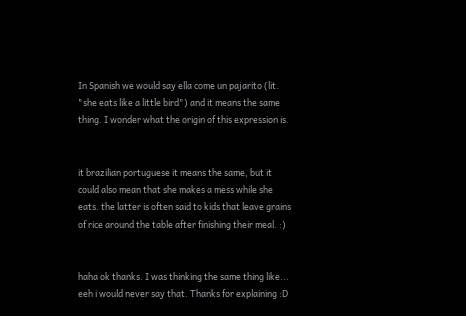In Spanish we would say ella come un pajarito (lit. "she eats like a little bird") and it means the same thing. I wonder what the origin of this expression is.


it brazilian portuguese it means the same, but it could also mean that she makes a mess while she eats. the latter is often said to kids that leave grains of rice around the table after finishing their meal. :)


haha ok thanks. I was thinking the same thing like... eeh i would never say that. Thanks for explaining :D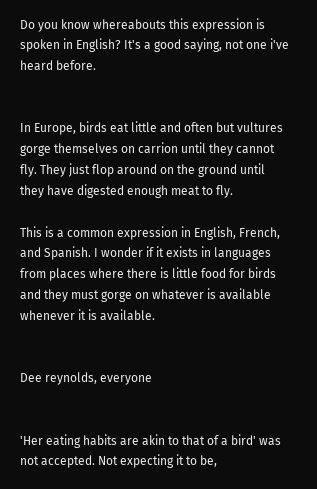Do you know whereabouts this expression is spoken in English? It's a good saying, not one i've heard before.


In Europe, birds eat little and often but vultures gorge themselves on carrion until they cannot fly. They just flop around on the ground until they have digested enough meat to fly.

This is a common expression in English, French, and Spanish. I wonder if it exists in languages from places where there is little food for birds and they must gorge on whatever is available whenever it is available.


Dee reynolds, everyone


'Her eating habits are akin to that of a bird' was not accepted. Not expecting it to be,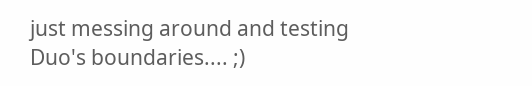just messing around and testing Duo's boundaries.... ;)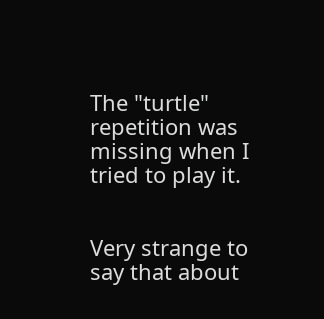The "turtle" repetition was missing when I tried to play it.


Very strange to say that about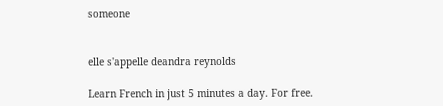someone


elle s'appelle deandra reynolds

Learn French in just 5 minutes a day. For free.